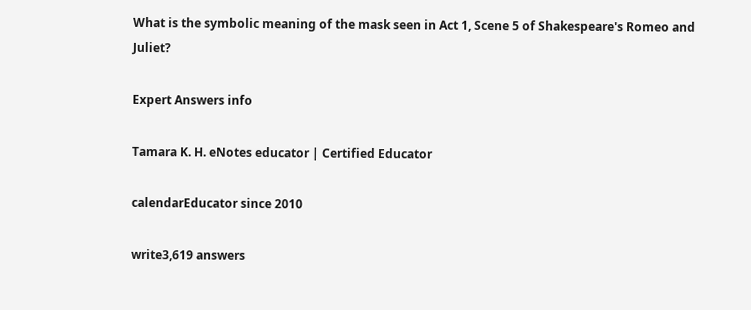What is the symbolic meaning of the mask seen in Act 1, Scene 5 of Shakespeare's Romeo and Juliet?

Expert Answers info

Tamara K. H. eNotes educator | Certified Educator

calendarEducator since 2010

write3,619 answers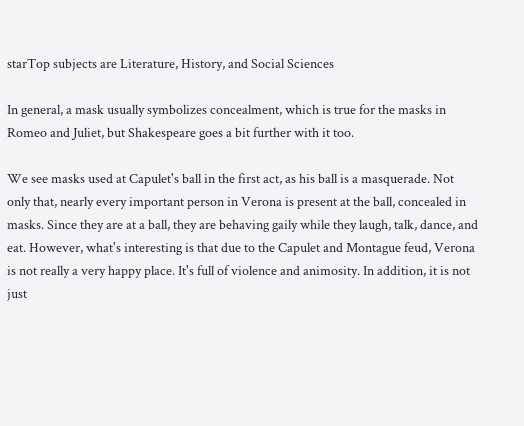starTop subjects are Literature, History, and Social Sciences

In general, a mask usually symbolizes concealment, which is true for the masks in Romeo and Juliet, but Shakespeare goes a bit further with it too.

We see masks used at Capulet's ball in the first act, as his ball is a masquerade. Not only that, nearly every important person in Verona is present at the ball, concealed in masks. Since they are at a ball, they are behaving gaily while they laugh, talk, dance, and eat. However, what's interesting is that due to the Capulet and Montague feud, Verona is not really a very happy place. It's full of violence and animosity. In addition, it is not just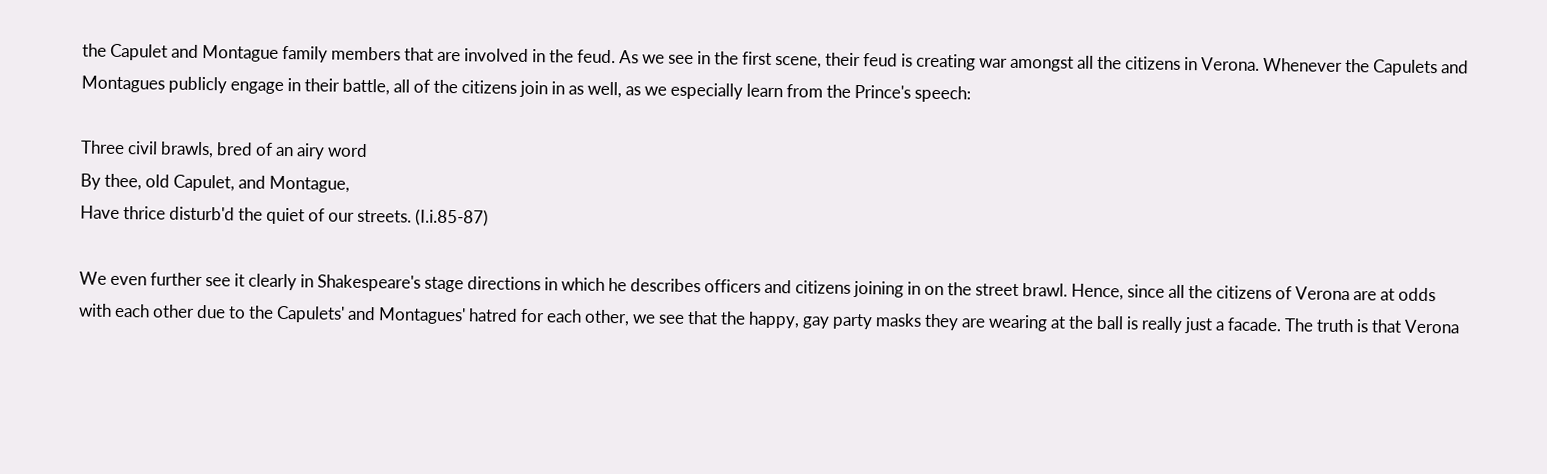the Capulet and Montague family members that are involved in the feud. As we see in the first scene, their feud is creating war amongst all the citizens in Verona. Whenever the Capulets and Montagues publicly engage in their battle, all of the citizens join in as well, as we especially learn from the Prince's speech:

Three civil brawls, bred of an airy word
By thee, old Capulet, and Montague,
Have thrice disturb'd the quiet of our streets. (I.i.85-87)

We even further see it clearly in Shakespeare's stage directions in which he describes officers and citizens joining in on the street brawl. Hence, since all the citizens of Verona are at odds with each other due to the Capulets' and Montagues' hatred for each other, we see that the happy, gay party masks they are wearing at the ball is really just a facade. The truth is that Verona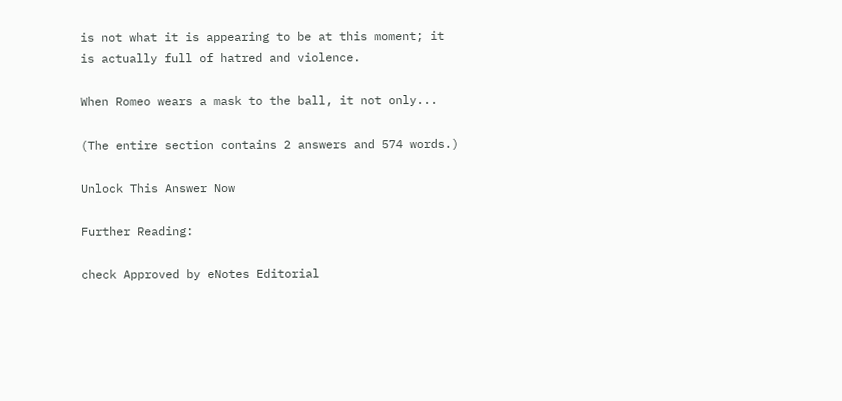is not what it is appearing to be at this moment; it is actually full of hatred and violence.

When Romeo wears a mask to the ball, it not only...

(The entire section contains 2 answers and 574 words.)

Unlock This Answer Now

Further Reading:

check Approved by eNotes Editorial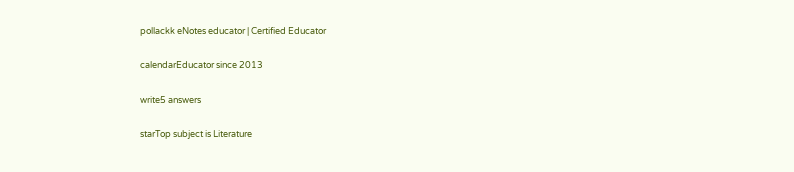pollackk eNotes educator | Certified Educator

calendarEducator since 2013

write5 answers

starTop subject is Literature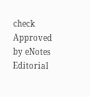check Approved by eNotes Editorial